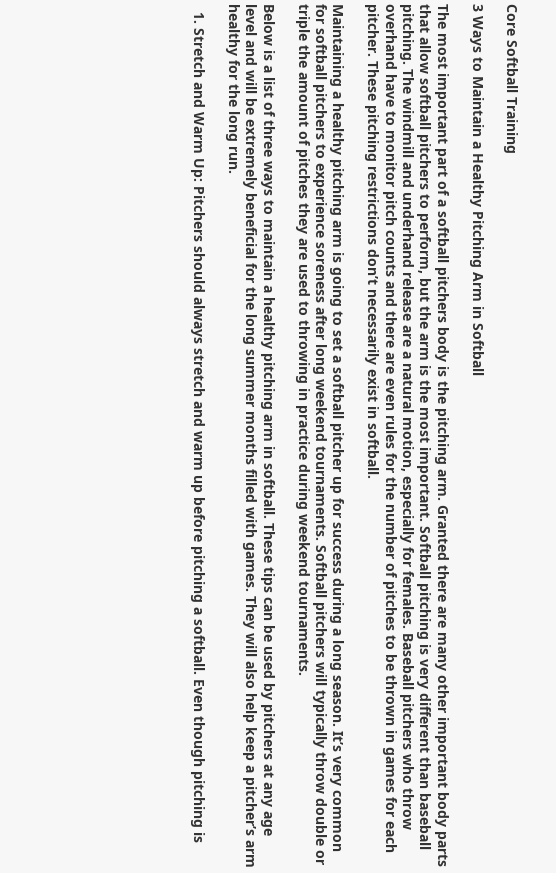Core Softball Training

3 Ways to Maintain a Healthy Pitching Arm in Softball

The most important part of a softball pitchers body is the pitching arm. Granted there are many other important body parts that allow softball pitchers to perform, but the arm is the most important. Softball pitching is very different than baseball pitching. The windmill and underhand release are a natural motion, especially for females. Baseball pitchers who throw overhand have to monitor pitch counts and there are even rules for the number of pitches to be thrown in games for each pitcher. These pitching restrictions don’t necessarily exist in softball.

Maintaining a healthy pitching arm is going to set a softball pitcher up for success during a long season. It’s very common for softball pitchers to experience soreness after long weekend tournaments. Softball pitchers will typically throw double or triple the amount of pitches they are used to throwing in practice during weekend tournaments.

Below is a list of three ways to maintain a healthy pitching arm in softball. These tips can be used by pitchers at any age level and will be extremely beneficial for the long summer months filled with games. They will also help keep a pitcher’s arm healthy for the long run.

  1. Stretch and Warm Up: Pitchers should always stretch and warm up before pitching a softball. Even though pitching is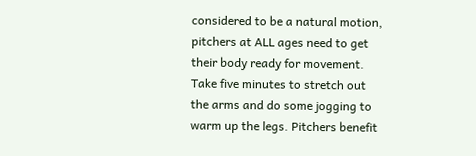considered to be a natural motion, pitchers at ALL ages need to get their body ready for movement. Take five minutes to stretch out the arms and do some jogging to warm up the legs. Pitchers benefit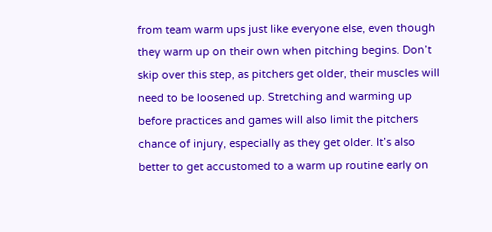from team warm ups just like everyone else, even though they warm up on their own when pitching begins. Don’t skip over this step, as pitchers get older, their muscles will need to be loosened up. Stretching and warming up before practices and games will also limit the pitchers chance of injury, especially as they get older. It’s also better to get accustomed to a warm up routine early on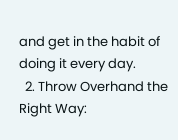and get in the habit of doing it every day.
  2. Throw Overhand the Right Way: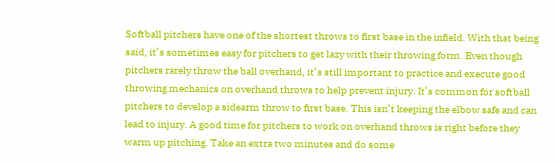Softball pitchers have one of the shortest throws to first base in the infield. With that being said, it’s sometimes easy for pitchers to get lazy with their throwing form. Even though pitchers rarely throw the ball overhand, it’s still important to practice and execute good throwing mechanics on overhand throws to help prevent injury. It’s common for softball pitchers to develop a sidearm throw to first base. This isn’t keeping the elbow safe and can lead to injury. A good time for pitchers to work on overhand throws is right before they warm up pitching. Take an extra two minutes and do some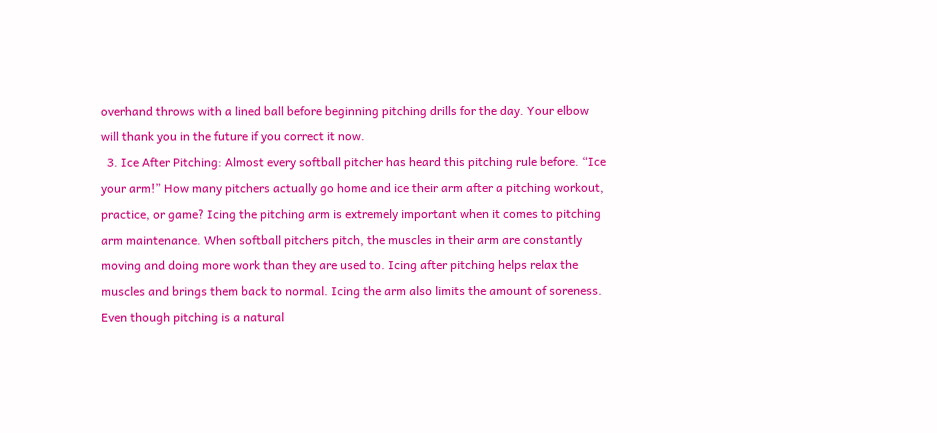overhand throws with a lined ball before beginning pitching drills for the day. Your elbow will thank you in the future if you correct it now.
  3. Ice After Pitching: Almost every softball pitcher has heard this pitching rule before. “Ice your arm!” How many pitchers actually go home and ice their arm after a pitching workout, practice, or game? Icing the pitching arm is extremely important when it comes to pitching arm maintenance. When softball pitchers pitch, the muscles in their arm are constantly moving and doing more work than they are used to. Icing after pitching helps relax the muscles and brings them back to normal. Icing the arm also limits the amount of soreness. Even though pitching is a natural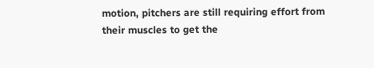motion, pitchers are still requiring effort from their muscles to get the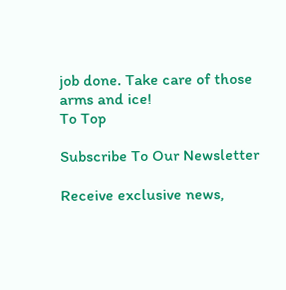job done. Take care of those arms and ice!
To Top

Subscribe To Our Newsletter

Receive exclusive news,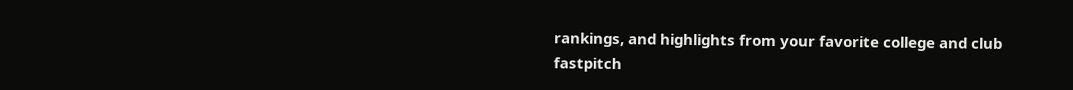rankings, and highlights from your favorite college and club fastpitch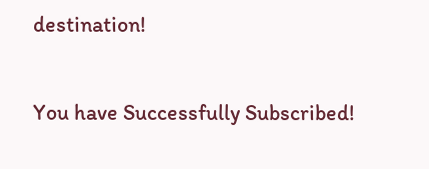destination!

You have Successfully Subscribed!